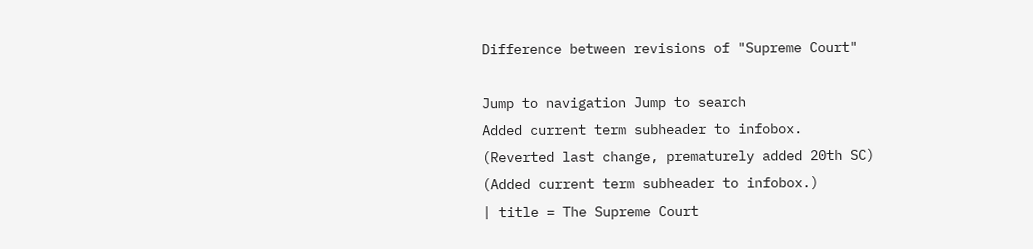Difference between revisions of "Supreme Court"

Jump to navigation Jump to search
Added current term subheader to infobox.
(Reverted last change, prematurely added 20th SC)
(Added current term subheader to infobox.)
| title = The Supreme Court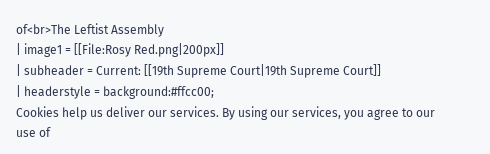of<br>The Leftist Assembly
| image1 = [[File:Rosy Red.png|200px]]
| subheader = Current: [[19th Supreme Court|19th Supreme Court]]
| headerstyle = background:#ffcc00;
Cookies help us deliver our services. By using our services, you agree to our use of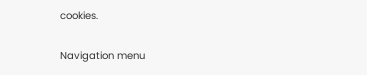cookies.

Navigation menu